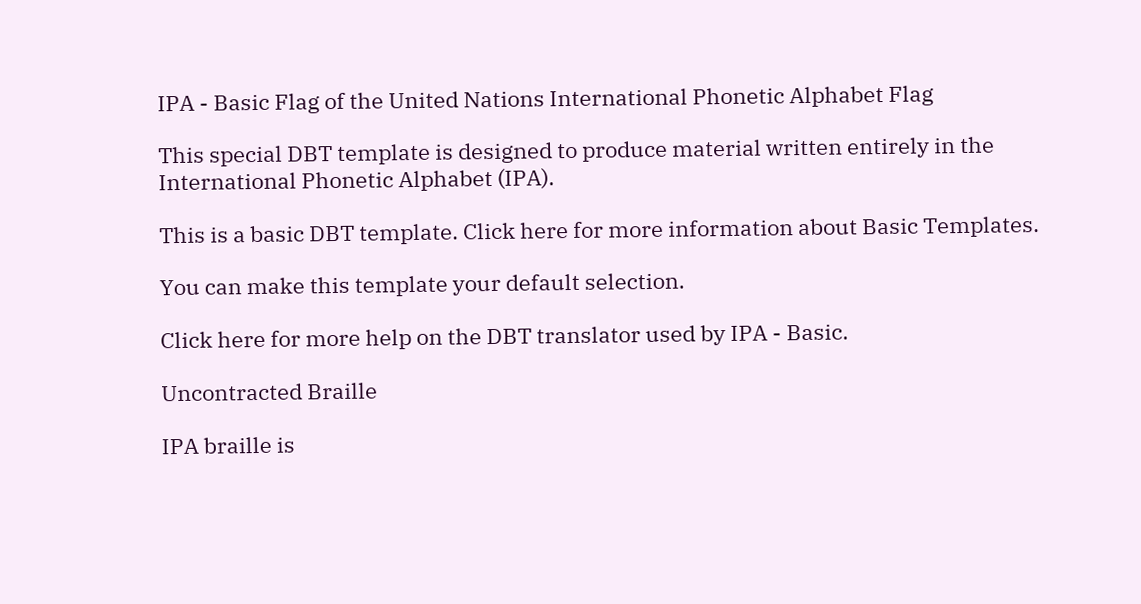IPA - Basic Flag of the United Nations International Phonetic Alphabet Flag

This special DBT template is designed to produce material written entirely in the International Phonetic Alphabet (IPA).

This is a basic DBT template. Click here for more information about Basic Templates.

You can make this template your default selection.

Click here for more help on the DBT translator used by IPA - Basic.

Uncontracted Braille

IPA braille is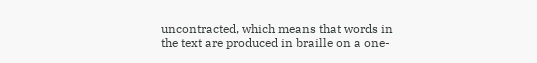uncontracted, which means that words in the text are produced in braille on a one-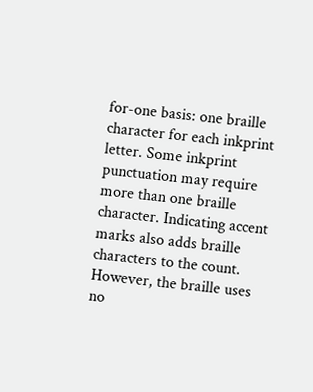for-one basis: one braille character for each inkprint letter. Some inkprint punctuation may require more than one braille character. Indicating accent marks also adds braille characters to the count. However, the braille uses no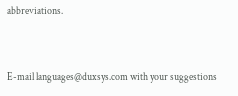abbreviations.


E-mail languages@duxsys.com with your suggestions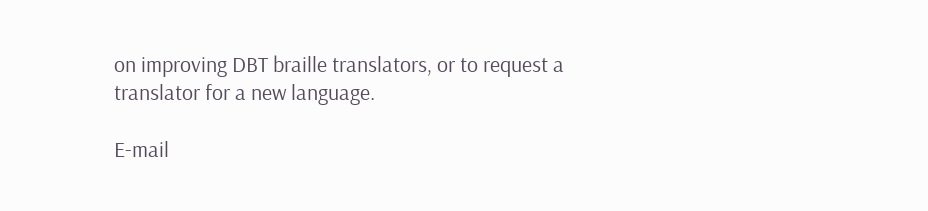on improving DBT braille translators, or to request a translator for a new language.

E-mail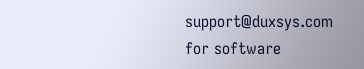support@duxsys.com for software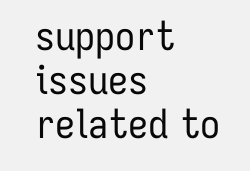support issues related to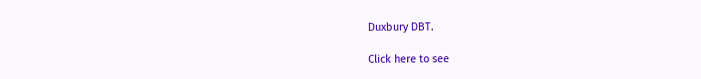Duxbury DBT.

Click here to see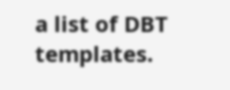a list of DBT templates.